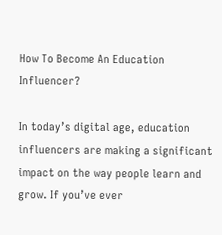How To Become An Education Influencer?

In today’s digital age, education influencers are making a significant impact on the way people learn and grow. If you’ve ever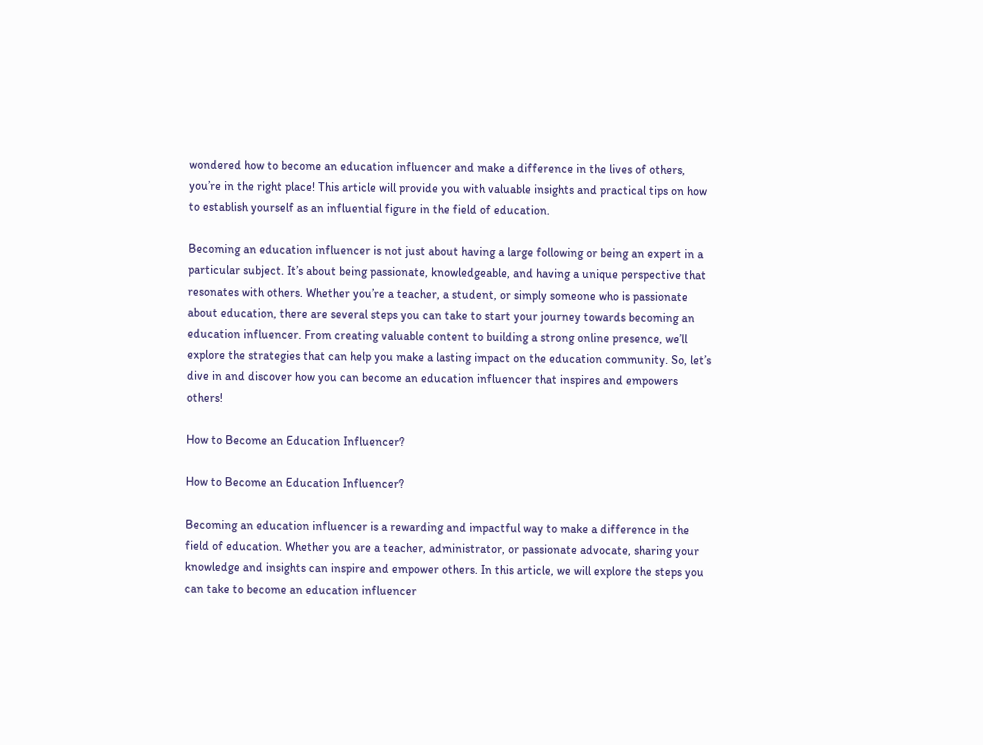wondered how to become an education influencer and make a difference in the lives of others, you’re in the right place! This article will provide you with valuable insights and practical tips on how to establish yourself as an influential figure in the field of education.

Becoming an education influencer is not just about having a large following or being an expert in a particular subject. It’s about being passionate, knowledgeable, and having a unique perspective that resonates with others. Whether you’re a teacher, a student, or simply someone who is passionate about education, there are several steps you can take to start your journey towards becoming an education influencer. From creating valuable content to building a strong online presence, we’ll explore the strategies that can help you make a lasting impact on the education community. So, let’s dive in and discover how you can become an education influencer that inspires and empowers others!

How to Become an Education Influencer?

How to Become an Education Influencer?

Becoming an education influencer is a rewarding and impactful way to make a difference in the field of education. Whether you are a teacher, administrator, or passionate advocate, sharing your knowledge and insights can inspire and empower others. In this article, we will explore the steps you can take to become an education influencer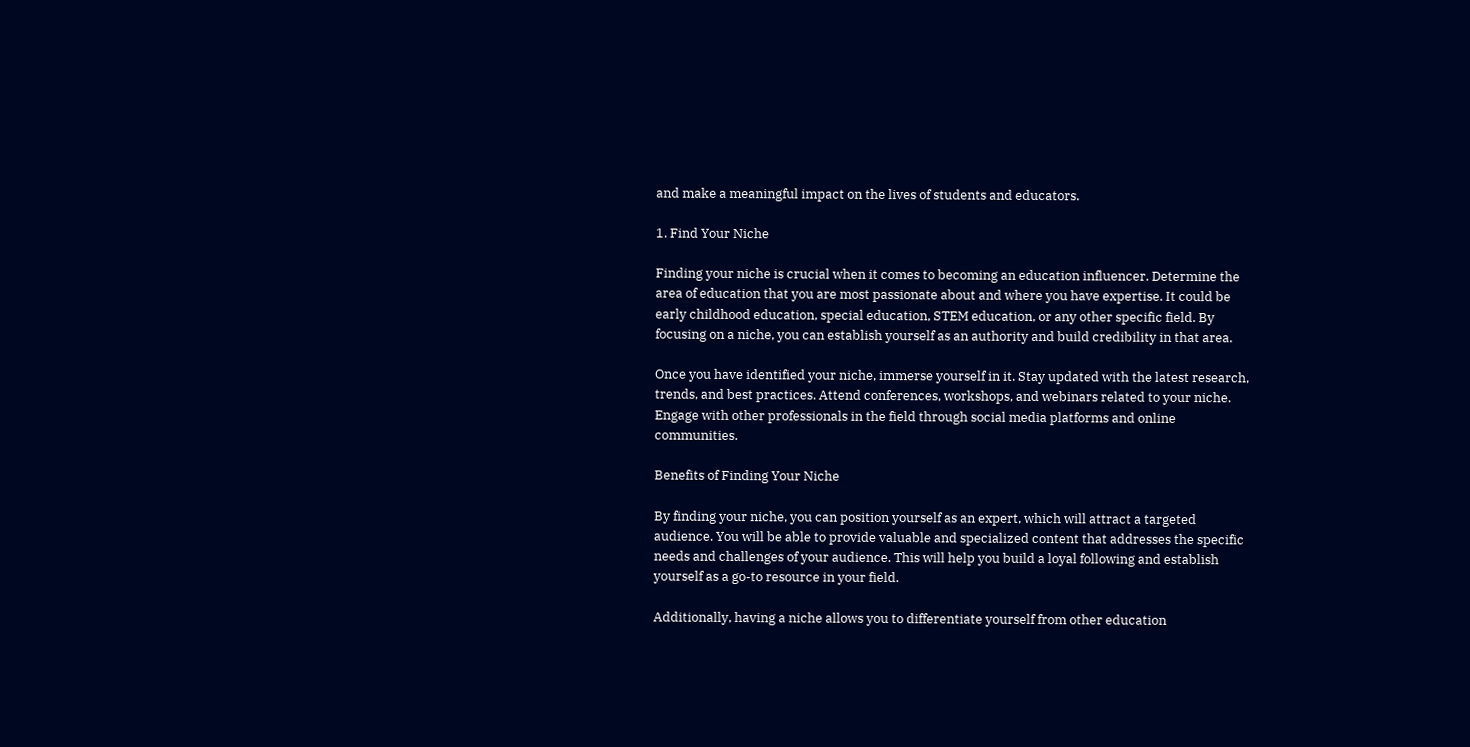and make a meaningful impact on the lives of students and educators.

1. Find Your Niche

Finding your niche is crucial when it comes to becoming an education influencer. Determine the area of education that you are most passionate about and where you have expertise. It could be early childhood education, special education, STEM education, or any other specific field. By focusing on a niche, you can establish yourself as an authority and build credibility in that area.

Once you have identified your niche, immerse yourself in it. Stay updated with the latest research, trends, and best practices. Attend conferences, workshops, and webinars related to your niche. Engage with other professionals in the field through social media platforms and online communities.

Benefits of Finding Your Niche

By finding your niche, you can position yourself as an expert, which will attract a targeted audience. You will be able to provide valuable and specialized content that addresses the specific needs and challenges of your audience. This will help you build a loyal following and establish yourself as a go-to resource in your field.

Additionally, having a niche allows you to differentiate yourself from other education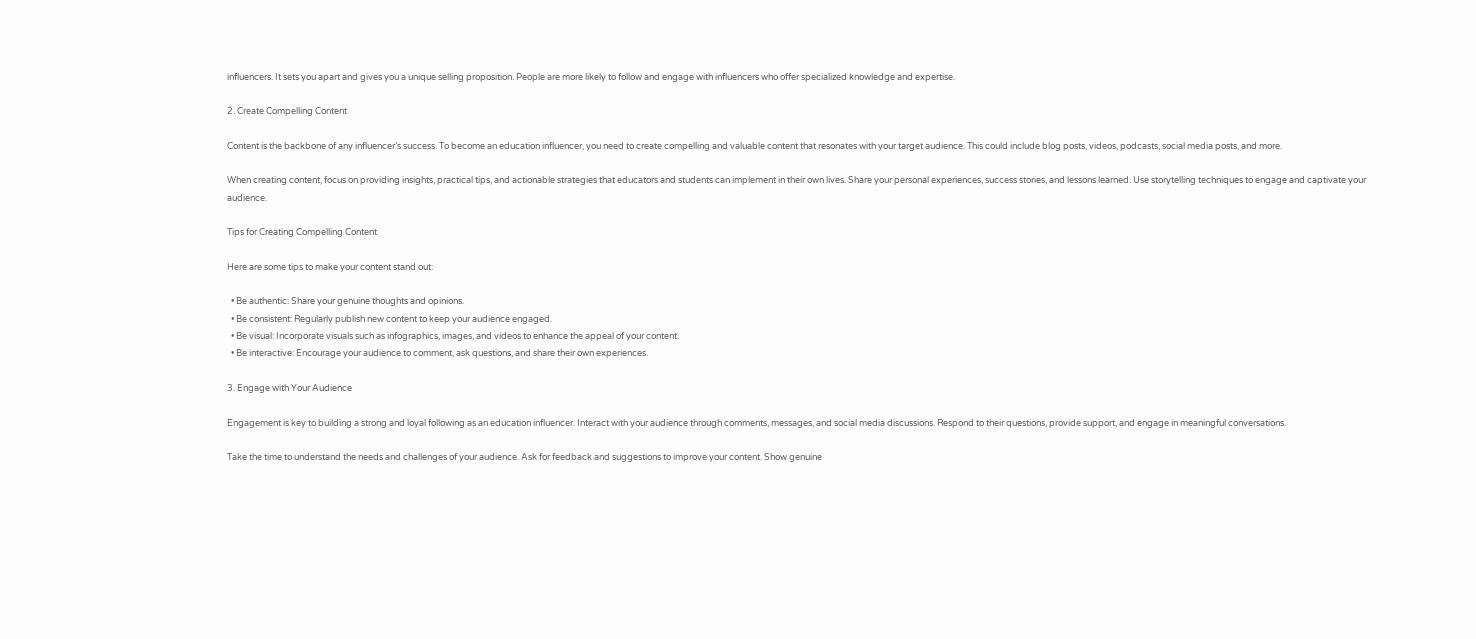influencers. It sets you apart and gives you a unique selling proposition. People are more likely to follow and engage with influencers who offer specialized knowledge and expertise.

2. Create Compelling Content

Content is the backbone of any influencer’s success. To become an education influencer, you need to create compelling and valuable content that resonates with your target audience. This could include blog posts, videos, podcasts, social media posts, and more.

When creating content, focus on providing insights, practical tips, and actionable strategies that educators and students can implement in their own lives. Share your personal experiences, success stories, and lessons learned. Use storytelling techniques to engage and captivate your audience.

Tips for Creating Compelling Content

Here are some tips to make your content stand out:

  • Be authentic: Share your genuine thoughts and opinions.
  • Be consistent: Regularly publish new content to keep your audience engaged.
  • Be visual: Incorporate visuals such as infographics, images, and videos to enhance the appeal of your content.
  • Be interactive: Encourage your audience to comment, ask questions, and share their own experiences.

3. Engage with Your Audience

Engagement is key to building a strong and loyal following as an education influencer. Interact with your audience through comments, messages, and social media discussions. Respond to their questions, provide support, and engage in meaningful conversations.

Take the time to understand the needs and challenges of your audience. Ask for feedback and suggestions to improve your content. Show genuine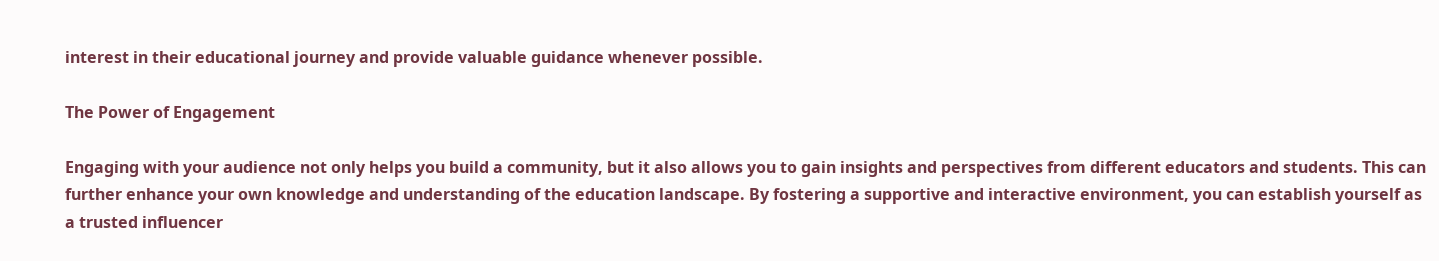interest in their educational journey and provide valuable guidance whenever possible.

The Power of Engagement

Engaging with your audience not only helps you build a community, but it also allows you to gain insights and perspectives from different educators and students. This can further enhance your own knowledge and understanding of the education landscape. By fostering a supportive and interactive environment, you can establish yourself as a trusted influencer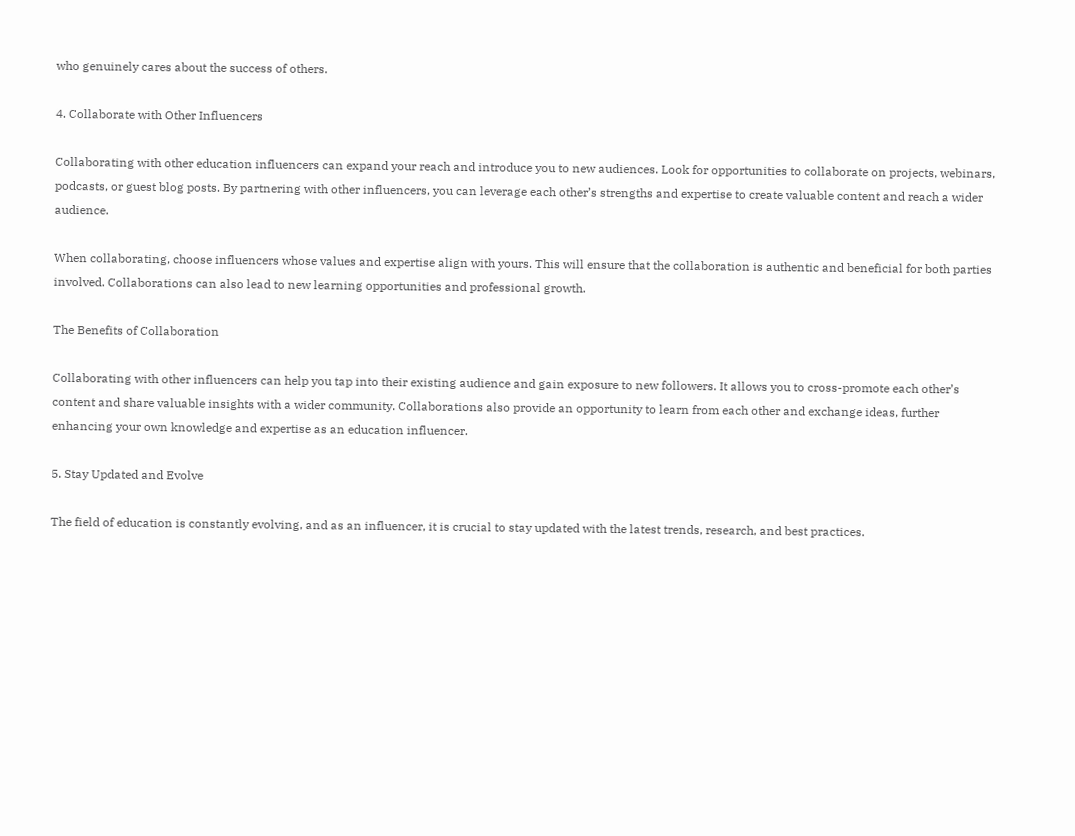who genuinely cares about the success of others.

4. Collaborate with Other Influencers

Collaborating with other education influencers can expand your reach and introduce you to new audiences. Look for opportunities to collaborate on projects, webinars, podcasts, or guest blog posts. By partnering with other influencers, you can leverage each other’s strengths and expertise to create valuable content and reach a wider audience.

When collaborating, choose influencers whose values and expertise align with yours. This will ensure that the collaboration is authentic and beneficial for both parties involved. Collaborations can also lead to new learning opportunities and professional growth.

The Benefits of Collaboration

Collaborating with other influencers can help you tap into their existing audience and gain exposure to new followers. It allows you to cross-promote each other’s content and share valuable insights with a wider community. Collaborations also provide an opportunity to learn from each other and exchange ideas, further enhancing your own knowledge and expertise as an education influencer.

5. Stay Updated and Evolve

The field of education is constantly evolving, and as an influencer, it is crucial to stay updated with the latest trends, research, and best practices.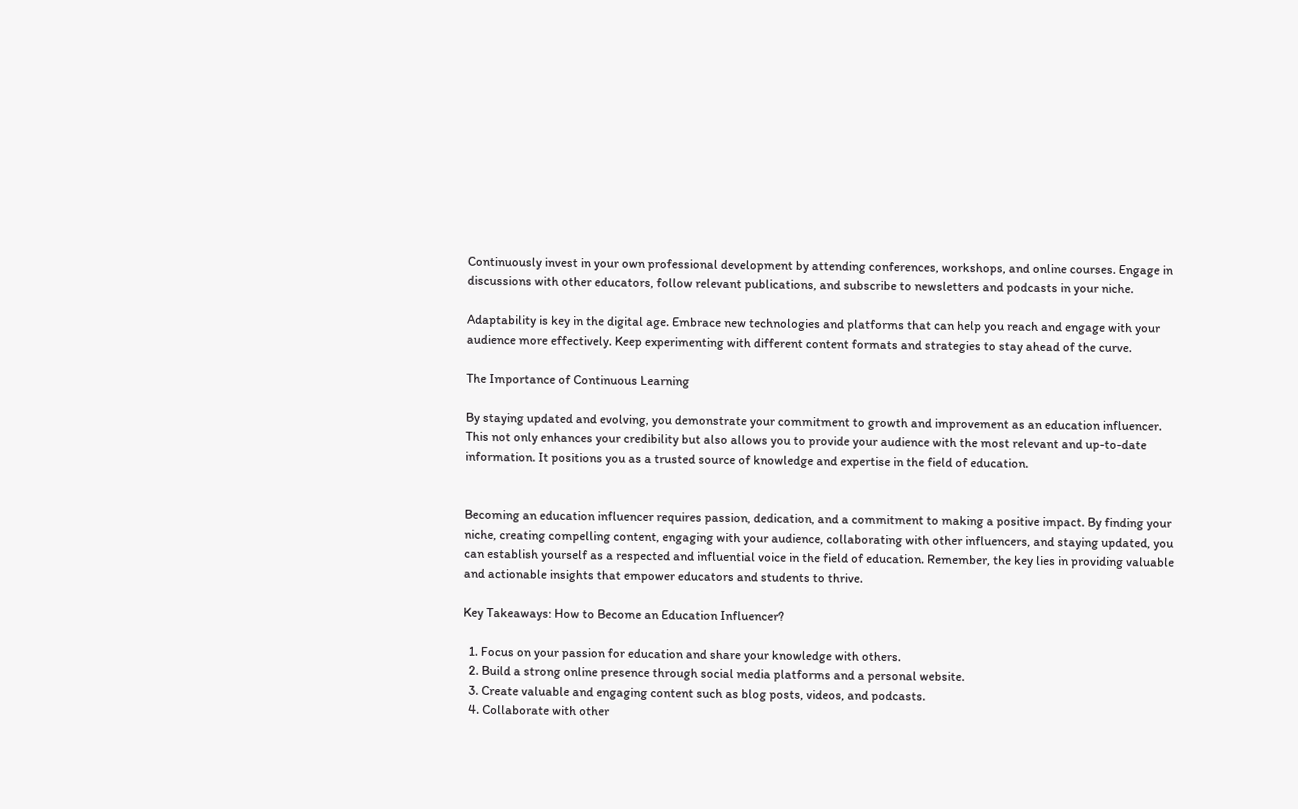Continuously invest in your own professional development by attending conferences, workshops, and online courses. Engage in discussions with other educators, follow relevant publications, and subscribe to newsletters and podcasts in your niche.

Adaptability is key in the digital age. Embrace new technologies and platforms that can help you reach and engage with your audience more effectively. Keep experimenting with different content formats and strategies to stay ahead of the curve.

The Importance of Continuous Learning

By staying updated and evolving, you demonstrate your commitment to growth and improvement as an education influencer. This not only enhances your credibility but also allows you to provide your audience with the most relevant and up-to-date information. It positions you as a trusted source of knowledge and expertise in the field of education.


Becoming an education influencer requires passion, dedication, and a commitment to making a positive impact. By finding your niche, creating compelling content, engaging with your audience, collaborating with other influencers, and staying updated, you can establish yourself as a respected and influential voice in the field of education. Remember, the key lies in providing valuable and actionable insights that empower educators and students to thrive.

Key Takeaways: How to Become an Education Influencer?

  1. Focus on your passion for education and share your knowledge with others.
  2. Build a strong online presence through social media platforms and a personal website.
  3. Create valuable and engaging content such as blog posts, videos, and podcasts.
  4. Collaborate with other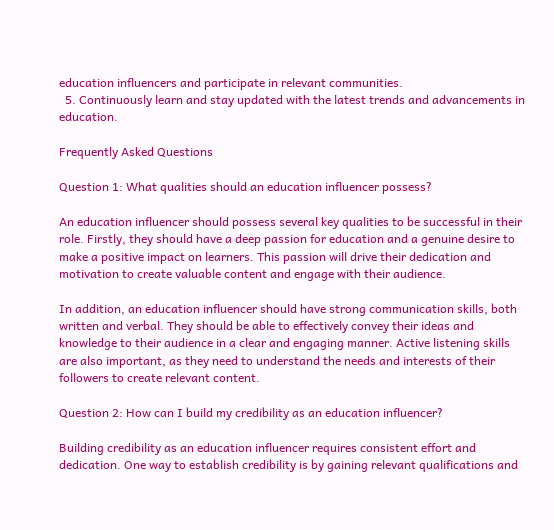education influencers and participate in relevant communities.
  5. Continuously learn and stay updated with the latest trends and advancements in education.

Frequently Asked Questions

Question 1: What qualities should an education influencer possess?

An education influencer should possess several key qualities to be successful in their role. Firstly, they should have a deep passion for education and a genuine desire to make a positive impact on learners. This passion will drive their dedication and motivation to create valuable content and engage with their audience.

In addition, an education influencer should have strong communication skills, both written and verbal. They should be able to effectively convey their ideas and knowledge to their audience in a clear and engaging manner. Active listening skills are also important, as they need to understand the needs and interests of their followers to create relevant content.

Question 2: How can I build my credibility as an education influencer?

Building credibility as an education influencer requires consistent effort and dedication. One way to establish credibility is by gaining relevant qualifications and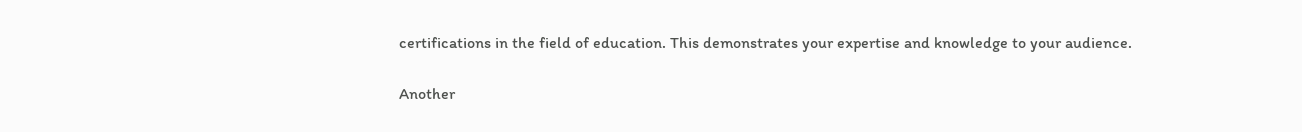certifications in the field of education. This demonstrates your expertise and knowledge to your audience.

Another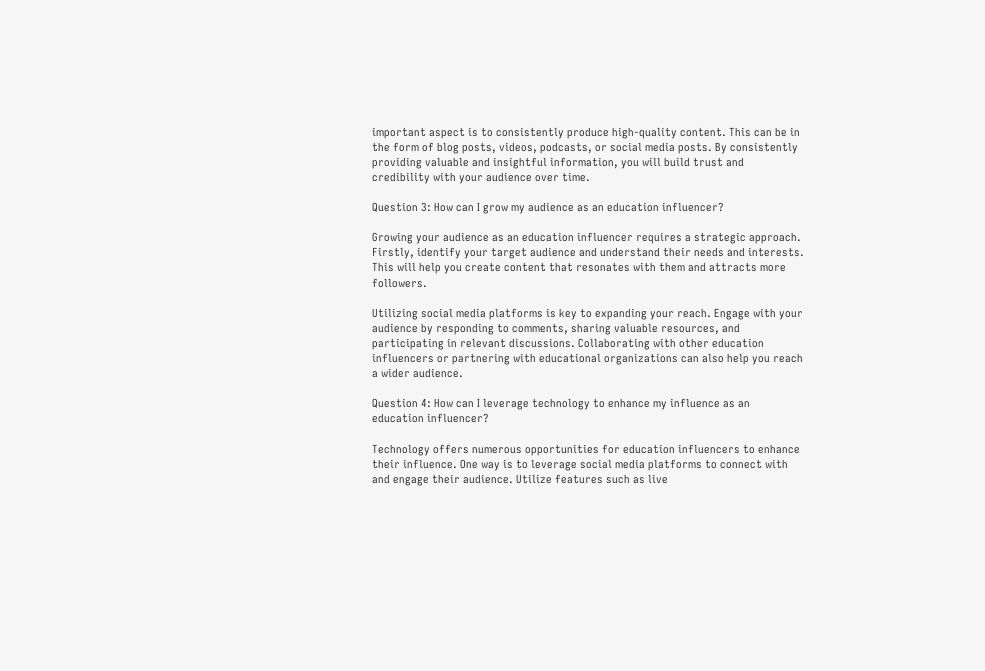important aspect is to consistently produce high-quality content. This can be in the form of blog posts, videos, podcasts, or social media posts. By consistently providing valuable and insightful information, you will build trust and credibility with your audience over time.

Question 3: How can I grow my audience as an education influencer?

Growing your audience as an education influencer requires a strategic approach. Firstly, identify your target audience and understand their needs and interests. This will help you create content that resonates with them and attracts more followers.

Utilizing social media platforms is key to expanding your reach. Engage with your audience by responding to comments, sharing valuable resources, and participating in relevant discussions. Collaborating with other education influencers or partnering with educational organizations can also help you reach a wider audience.

Question 4: How can I leverage technology to enhance my influence as an education influencer?

Technology offers numerous opportunities for education influencers to enhance their influence. One way is to leverage social media platforms to connect with and engage their audience. Utilize features such as live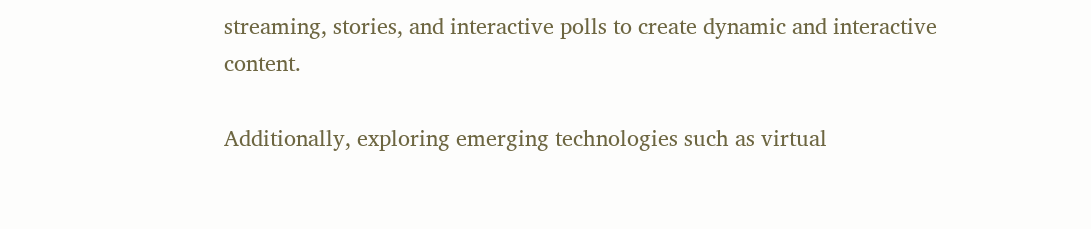streaming, stories, and interactive polls to create dynamic and interactive content.

Additionally, exploring emerging technologies such as virtual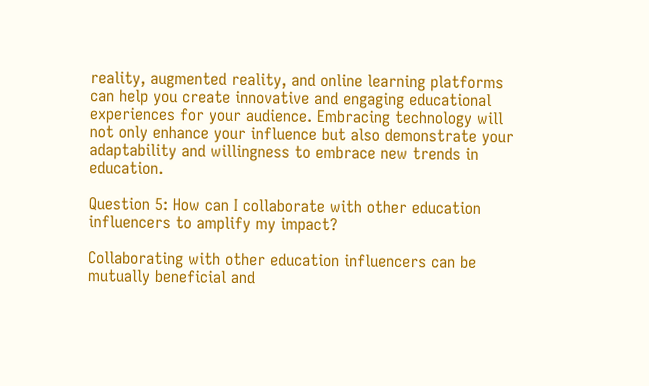reality, augmented reality, and online learning platforms can help you create innovative and engaging educational experiences for your audience. Embracing technology will not only enhance your influence but also demonstrate your adaptability and willingness to embrace new trends in education.

Question 5: How can I collaborate with other education influencers to amplify my impact?

Collaborating with other education influencers can be mutually beneficial and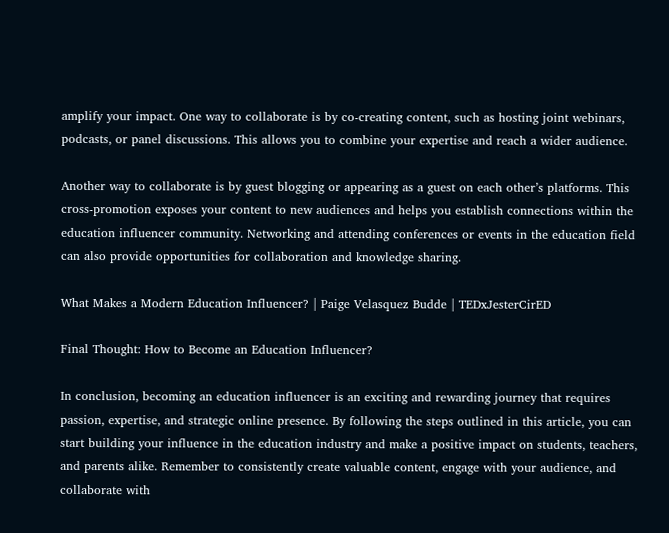amplify your impact. One way to collaborate is by co-creating content, such as hosting joint webinars, podcasts, or panel discussions. This allows you to combine your expertise and reach a wider audience.

Another way to collaborate is by guest blogging or appearing as a guest on each other’s platforms. This cross-promotion exposes your content to new audiences and helps you establish connections within the education influencer community. Networking and attending conferences or events in the education field can also provide opportunities for collaboration and knowledge sharing.

What Makes a Modern Education Influencer? | Paige Velasquez Budde | TEDxJesterCirED

Final Thought: How to Become an Education Influencer?

In conclusion, becoming an education influencer is an exciting and rewarding journey that requires passion, expertise, and strategic online presence. By following the steps outlined in this article, you can start building your influence in the education industry and make a positive impact on students, teachers, and parents alike. Remember to consistently create valuable content, engage with your audience, and collaborate with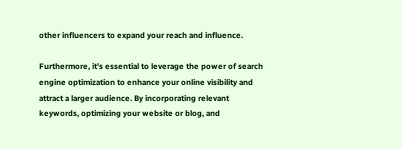other influencers to expand your reach and influence.

Furthermore, it’s essential to leverage the power of search engine optimization to enhance your online visibility and attract a larger audience. By incorporating relevant keywords, optimizing your website or blog, and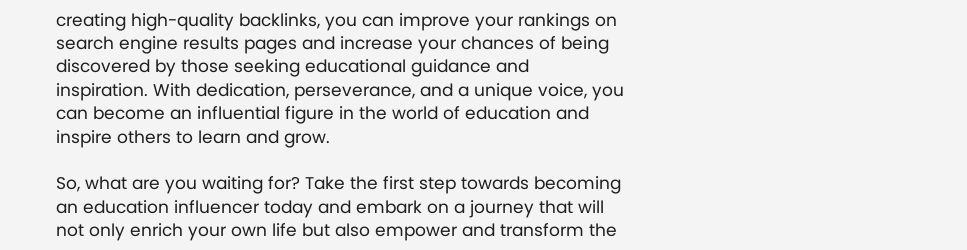creating high-quality backlinks, you can improve your rankings on search engine results pages and increase your chances of being discovered by those seeking educational guidance and inspiration. With dedication, perseverance, and a unique voice, you can become an influential figure in the world of education and inspire others to learn and grow.

So, what are you waiting for? Take the first step towards becoming an education influencer today and embark on a journey that will not only enrich your own life but also empower and transform the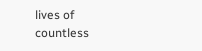lives of countless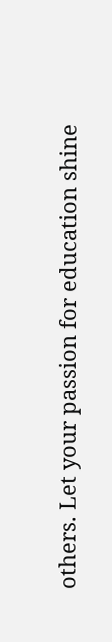others. Let your passion for education shine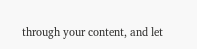through your content, and let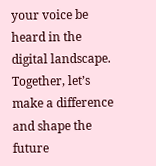your voice be heard in the digital landscape. Together, let’s make a difference and shape the future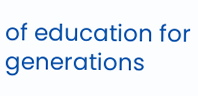of education for generations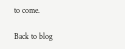to come.

Back to blog